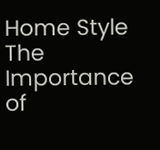Home Style The Importance of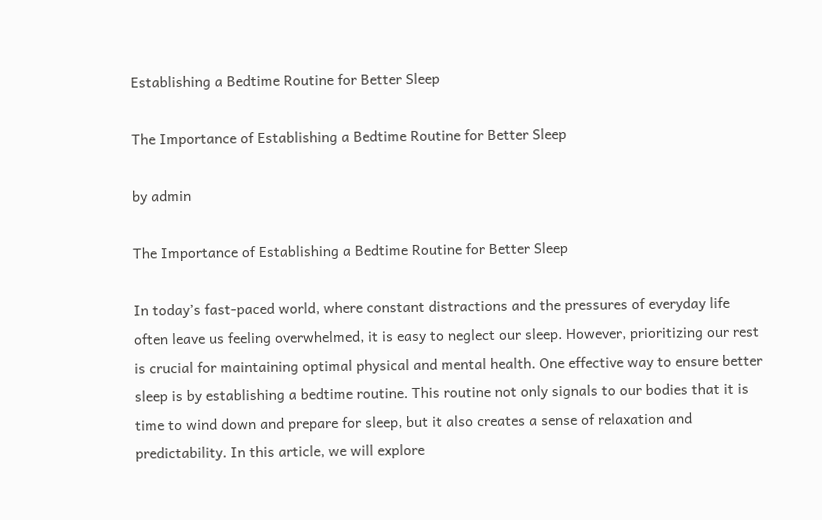Establishing a Bedtime Routine for Better Sleep

The Importance of Establishing a Bedtime Routine for Better Sleep

by admin

The Importance of Establishing a Bedtime Routine for Better Sleep

In today’s fast-paced world, where constant distractions and the pressures of everyday life often leave us feeling overwhelmed, it is easy to neglect our sleep. However, prioritizing our rest is crucial for maintaining optimal physical and mental health. One effective way to ensure better sleep is by establishing a bedtime routine. This routine not only signals to our bodies that it is time to wind down and prepare for sleep, but it also creates a sense of relaxation and predictability. In this article, we will explore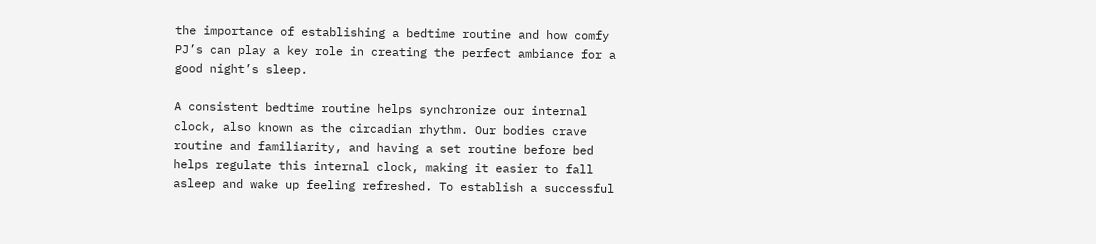the importance of establishing a bedtime routine and how comfy PJ’s can play a key role in creating the perfect ambiance for a good night’s sleep.

A consistent bedtime routine helps synchronize our internal clock, also known as the circadian rhythm. Our bodies crave routine and familiarity, and having a set routine before bed helps regulate this internal clock, making it easier to fall asleep and wake up feeling refreshed. To establish a successful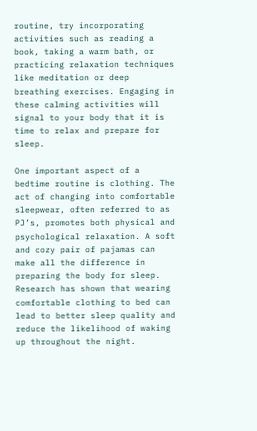routine, try incorporating activities such as reading a book, taking a warm bath, or practicing relaxation techniques like meditation or deep breathing exercises. Engaging in these calming activities will signal to your body that it is time to relax and prepare for sleep.

One important aspect of a bedtime routine is clothing. The act of changing into comfortable sleepwear, often referred to as PJ’s, promotes both physical and psychological relaxation. A soft and cozy pair of pajamas can make all the difference in preparing the body for sleep. Research has shown that wearing comfortable clothing to bed can lead to better sleep quality and reduce the likelihood of waking up throughout the night.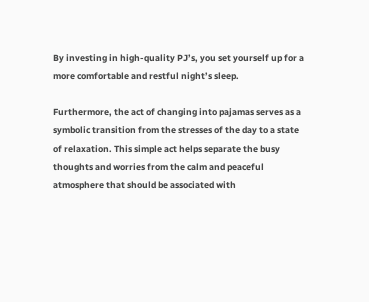By investing in high-quality PJ’s, you set yourself up for a more comfortable and restful night’s sleep.

Furthermore, the act of changing into pajamas serves as a symbolic transition from the stresses of the day to a state of relaxation. This simple act helps separate the busy thoughts and worries from the calm and peaceful atmosphere that should be associated with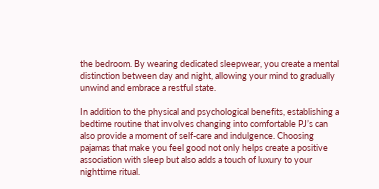the bedroom. By wearing dedicated sleepwear, you create a mental distinction between day and night, allowing your mind to gradually unwind and embrace a restful state.

In addition to the physical and psychological benefits, establishing a bedtime routine that involves changing into comfortable PJ’s can also provide a moment of self-care and indulgence. Choosing pajamas that make you feel good not only helps create a positive association with sleep but also adds a touch of luxury to your nighttime ritual.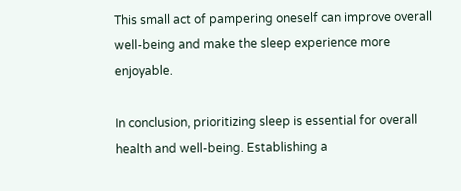This small act of pampering oneself can improve overall well-being and make the sleep experience more enjoyable.

In conclusion, prioritizing sleep is essential for overall health and well-being. Establishing a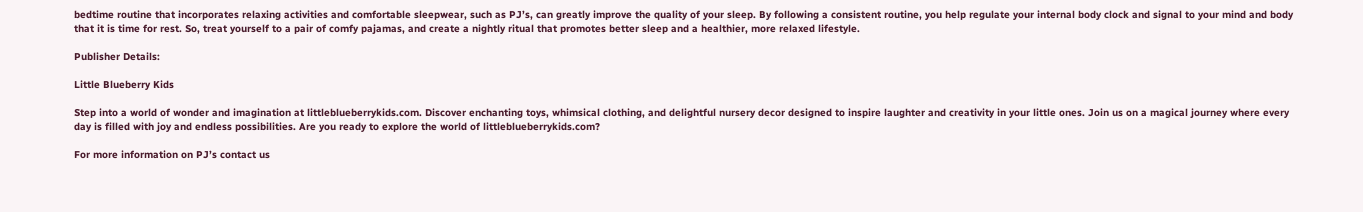bedtime routine that incorporates relaxing activities and comfortable sleepwear, such as PJ’s, can greatly improve the quality of your sleep. By following a consistent routine, you help regulate your internal body clock and signal to your mind and body that it is time for rest. So, treat yourself to a pair of comfy pajamas, and create a nightly ritual that promotes better sleep and a healthier, more relaxed lifestyle.

Publisher Details:

Little Blueberry Kids

Step into a world of wonder and imagination at littleblueberrykids.com. Discover enchanting toys, whimsical clothing, and delightful nursery decor designed to inspire laughter and creativity in your little ones. Join us on a magical journey where every day is filled with joy and endless possibilities. Are you ready to explore the world of littleblueberrykids.com?

For more information on PJ’s contact us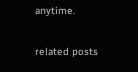anytime.

related posts